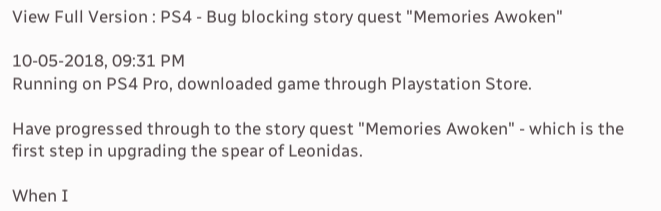View Full Version : PS4 - Bug blocking story quest "Memories Awoken"

10-05-2018, 09:31 PM
Running on PS4 Pro, downloaded game through Playstation Store.

Have progressed through to the story quest "Memories Awoken" - which is the first step in upgrading the spear of Leonidas.

When I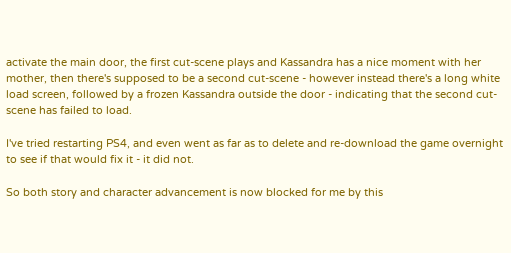activate the main door, the first cut-scene plays and Kassandra has a nice moment with her mother, then there's supposed to be a second cut-scene - however instead there's a long white load screen, followed by a frozen Kassandra outside the door - indicating that the second cut-scene has failed to load.

I've tried restarting PS4, and even went as far as to delete and re-download the game overnight to see if that would fix it - it did not.

So both story and character advancement is now blocked for me by this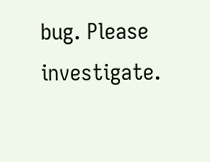bug. Please investigate.